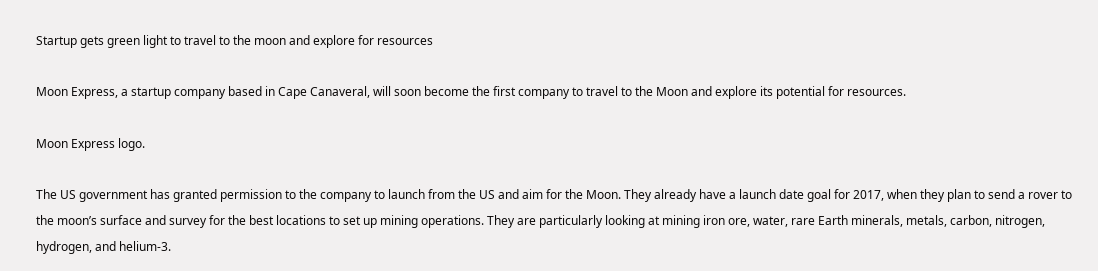Startup gets green light to travel to the moon and explore for resources

Moon Express, a startup company based in Cape Canaveral, will soon become the first company to travel to the Moon and explore its potential for resources.

Moon Express logo.

The US government has granted permission to the company to launch from the US and aim for the Moon. They already have a launch date goal for 2017, when they plan to send a rover to the moon’s surface and survey for the best locations to set up mining operations. They are particularly looking at mining iron ore, water, rare Earth minerals, metals, carbon, nitrogen, hydrogen, and helium-3.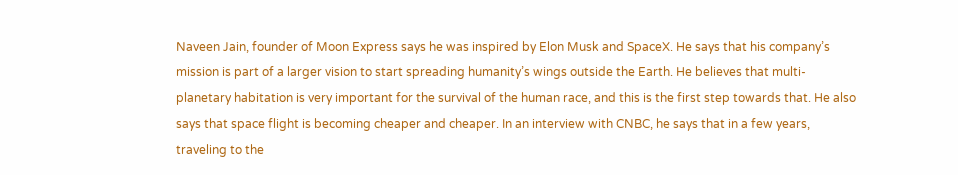Naveen Jain, founder of Moon Express says he was inspired by Elon Musk and SpaceX. He says that his company’s mission is part of a larger vision to start spreading humanity’s wings outside the Earth. He believes that multi-planetary habitation is very important for the survival of the human race, and this is the first step towards that. He also says that space flight is becoming cheaper and cheaper. In an interview with CNBC, he says that in a few years, traveling to the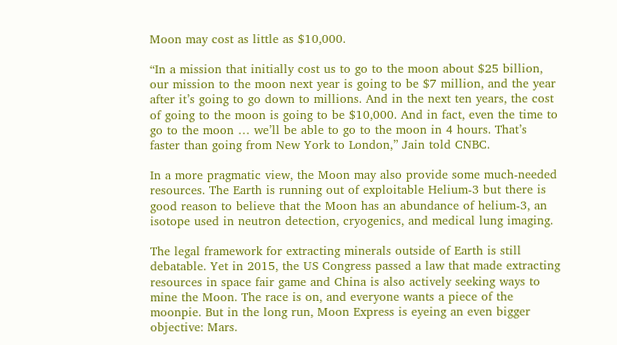Moon may cost as little as $10,000.

“In a mission that initially cost us to go to the moon about $25 billion, our mission to the moon next year is going to be $7 million, and the year after it’s going to go down to millions. And in the next ten years, the cost of going to the moon is going to be $10,000. And in fact, even the time to go to the moon … we’ll be able to go to the moon in 4 hours. That’s faster than going from New York to London,” Jain told CNBC.

In a more pragmatic view, the Moon may also provide some much-needed resources. The Earth is running out of exploitable Helium-3 but there is good reason to believe that the Moon has an abundance of helium-3, an isotope used in neutron detection, cryogenics, and medical lung imaging.

The legal framework for extracting minerals outside of Earth is still debatable. Yet in 2015, the US Congress passed a law that made extracting resources in space fair game and China is also actively seeking ways to mine the Moon. The race is on, and everyone wants a piece of the moonpie. But in the long run, Moon Express is eyeing an even bigger objective: Mars.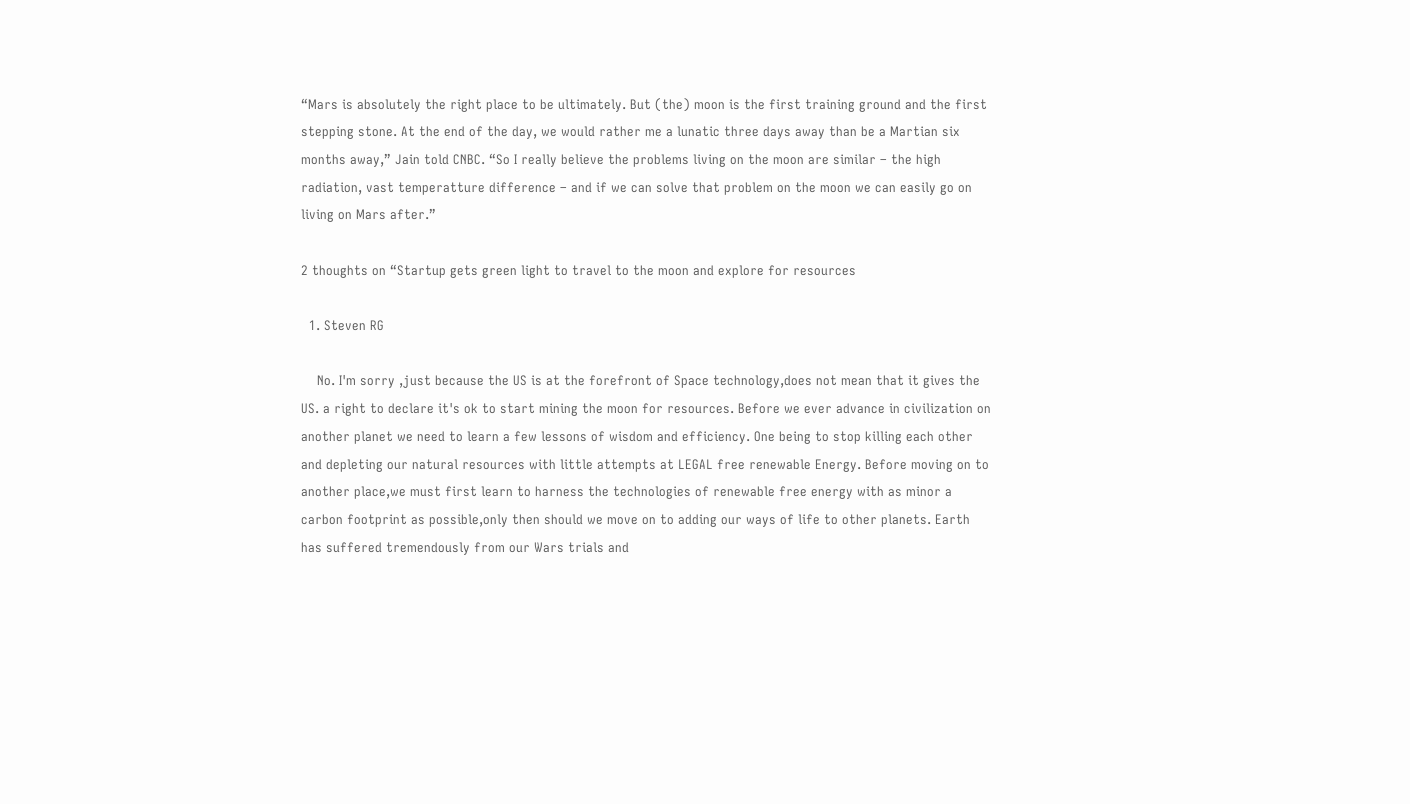“Mars is absolutely the right place to be ultimately. But (the) moon is the first training ground and the first stepping stone. At the end of the day, we would rather me a lunatic three days away than be a Martian six months away,” Jain told CNBC. “So I really believe the problems living on the moon are similar – the high radiation, vast temperatture difference – and if we can solve that problem on the moon we can easily go on living on Mars after.”

2 thoughts on “Startup gets green light to travel to the moon and explore for resources

  1. Steven RG

    No. I'm sorry ,just because the US is at the forefront of Space technology,does not mean that it gives the US. a right to declare it's ok to start mining the moon for resources. Before we ever advance in civilization on another planet we need to learn a few lessons of wisdom and efficiency. One being to stop killing each other and depleting our natural resources with little attempts at LEGAL free renewable Energy. Before moving on to another place,we must first learn to harness the technologies of renewable free energy with as minor a carbon footprint as possible,only then should we move on to adding our ways of life to other planets. Earth has suffered tremendously from our Wars trials and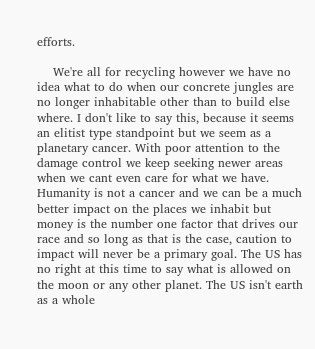efforts.

    We're all for recycling however we have no idea what to do when our concrete jungles are no longer inhabitable other than to build else where. I don't like to say this, because it seems an elitist type standpoint but we seem as a planetary cancer. With poor attention to the damage control we keep seeking newer areas when we cant even care for what we have. Humanity is not a cancer and we can be a much better impact on the places we inhabit but money is the number one factor that drives our race and so long as that is the case, caution to impact will never be a primary goal. The US has no right at this time to say what is allowed on the moon or any other planet. The US isn't earth as a whole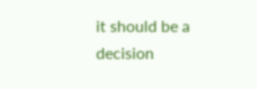it should be a decision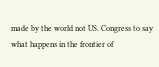made by the world not US. Congress to say what happens in the frontier of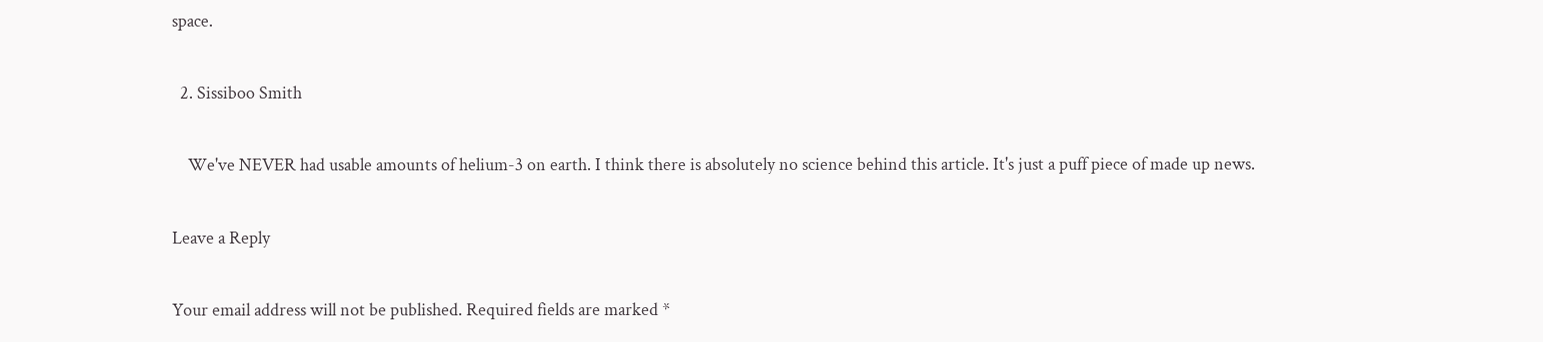space.

  2. Sissiboo Smith

    We've NEVER had usable amounts of helium-3 on earth. I think there is absolutely no science behind this article. It's just a puff piece of made up news.

Leave a Reply

Your email address will not be published. Required fields are marked *